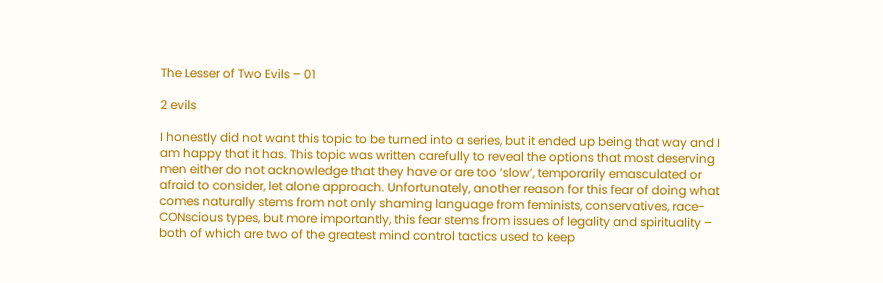The Lesser of Two Evils – 01

2 evils

I honestly did not want this topic to be turned into a series, but it ended up being that way and I am happy that it has. This topic was written carefully to reveal the options that most deserving men either do not acknowledge that they have or are too ‘slow’, temporarily emasculated or afraid to consider, let alone approach. Unfortunately, another reason for this fear of doing what comes naturally stems from not only shaming language from feminists, conservatives, race-CONscious types, but more importantly, this fear stems from issues of legality and spirituality – both of which are two of the greatest mind control tactics used to keep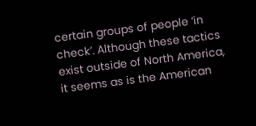certain groups of people ‘in check’. Although these tactics exist outside of North America, it seems as is the American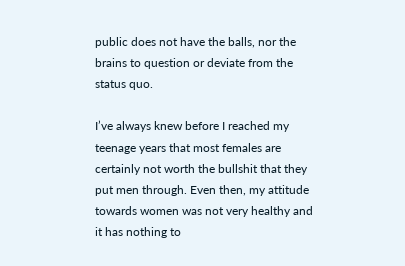public does not have the balls, nor the brains to question or deviate from the status quo.

I’ve always knew before I reached my teenage years that most females are certainly not worth the bullshit that they put men through. Even then, my attitude towards women was not very healthy and it has nothing to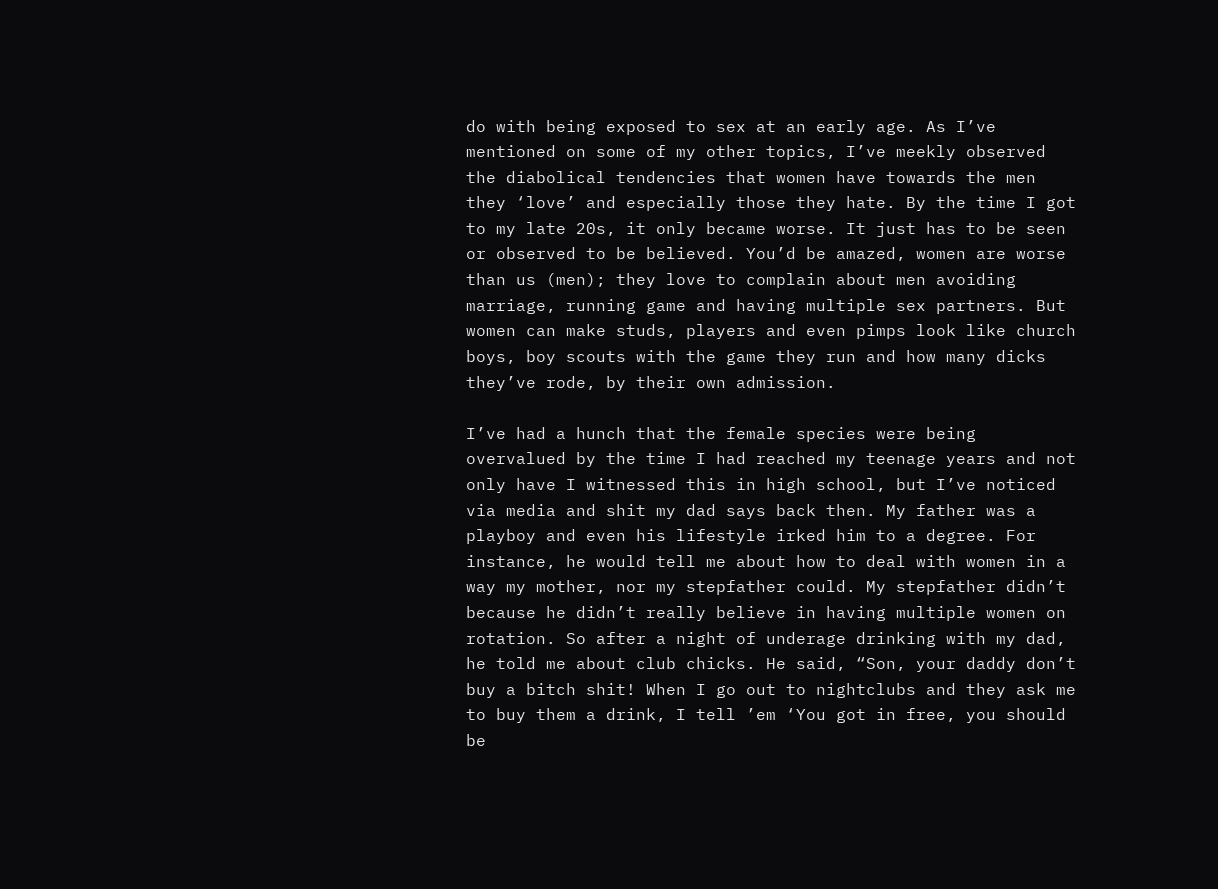do with being exposed to sex at an early age. As I’ve mentioned on some of my other topics, I’ve meekly observed the diabolical tendencies that women have towards the men they ‘love’ and especially those they hate. By the time I got to my late 20s, it only became worse. It just has to be seen or observed to be believed. You’d be amazed, women are worse than us (men); they love to complain about men avoiding marriage, running game and having multiple sex partners. But women can make studs, players and even pimps look like church boys, boy scouts with the game they run and how many dicks they’ve rode, by their own admission.

I’ve had a hunch that the female species were being overvalued by the time I had reached my teenage years and not only have I witnessed this in high school, but I’ve noticed via media and shit my dad says back then. My father was a playboy and even his lifestyle irked him to a degree. For instance, he would tell me about how to deal with women in a way my mother, nor my stepfather could. My stepfather didn’t because he didn’t really believe in having multiple women on rotation. So after a night of underage drinking with my dad, he told me about club chicks. He said, “Son, your daddy don’t buy a bitch shit! When I go out to nightclubs and they ask me to buy them a drink, I tell ’em ‘You got in free, you should be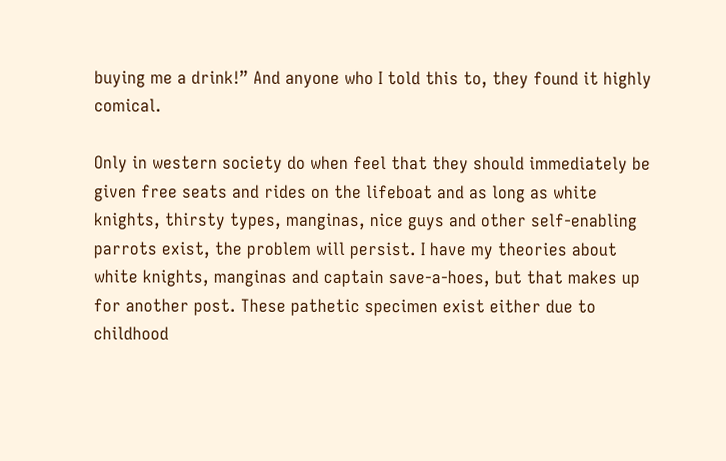buying me a drink!” And anyone who I told this to, they found it highly comical.

Only in western society do when feel that they should immediately be given free seats and rides on the lifeboat and as long as white knights, thirsty types, manginas, nice guys and other self-enabling parrots exist, the problem will persist. I have my theories about white knights, manginas and captain save-a-hoes, but that makes up for another post. These pathetic specimen exist either due to childhood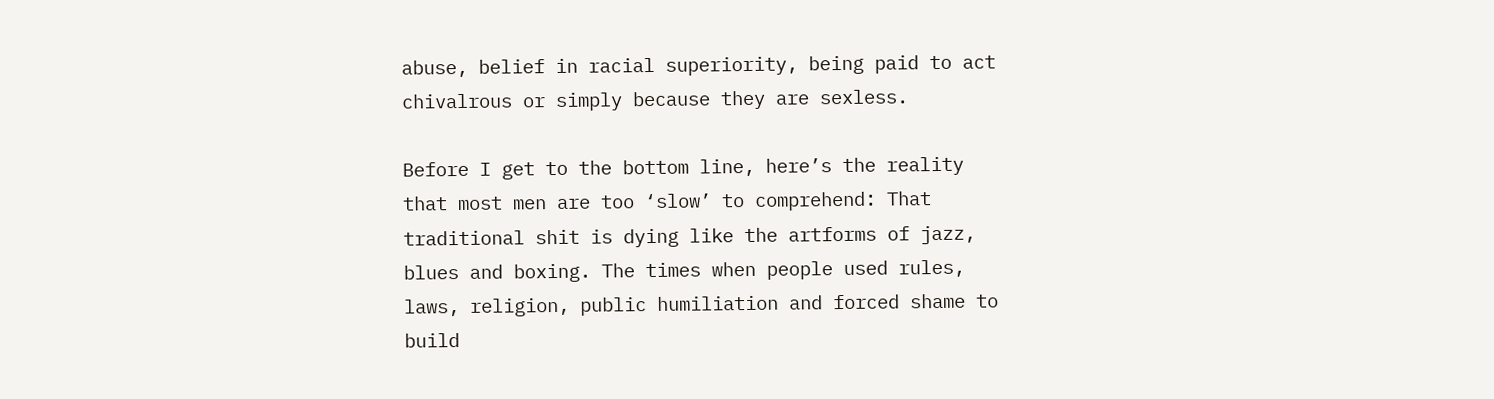abuse, belief in racial superiority, being paid to act chivalrous or simply because they are sexless.

Before I get to the bottom line, here’s the reality that most men are too ‘slow’ to comprehend: That traditional shit is dying like the artforms of jazz, blues and boxing. The times when people used rules, laws, religion, public humiliation and forced shame to build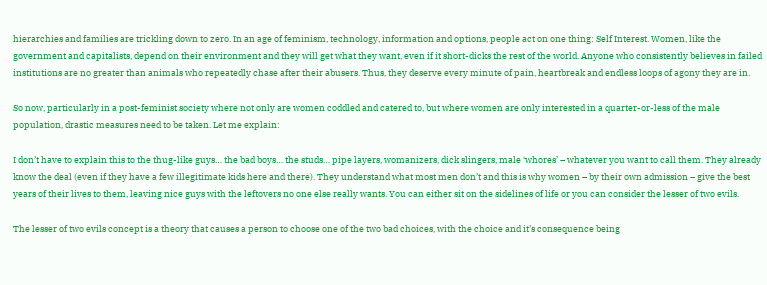hierarchies and families are trickling down to zero. In an age of feminism, technology, information and options, people act on one thing: Self Interest. Women, like the government and capitalists, depend on their environment and they will get what they want, even if it short-dicks the rest of the world. Anyone who consistently believes in failed institutions are no greater than animals who repeatedly chase after their abusers. Thus, they deserve every minute of pain, heartbreak and endless loops of agony they are in.

So now, particularly in a post-feminist society where not only are women coddled and catered to, but where women are only interested in a quarter-or-less of the male population, drastic measures need to be taken. Let me explain:

I don’t have to explain this to the thug-like guys… the bad boys… the studs… pipe layers, womanizers, dick slingers, male ‘whores’ – whatever you want to call them. They already know the deal (even if they have a few illegitimate kids here and there). They understand what most men don’t and this is why women – by their own admission – give the best years of their lives to them, leaving nice guys with the leftovers no one else really wants. You can either sit on the sidelines of life or you can consider the lesser of two evils.

The lesser of two evils concept is a theory that causes a person to choose one of the two bad choices, with the choice and it’s consequence being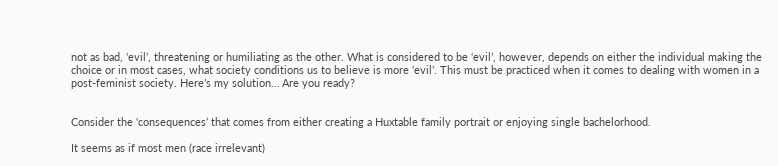not as bad, ‘evil’, threatening or humiliating as the other. What is considered to be ‘evil’, however, depends on either the individual making the choice or in most cases, what society conditions us to believe is more ‘evil’. This must be practiced when it comes to dealing with women in a post-feminist society. Here’s my solution… Are you ready?


Consider the ‘consequences’ that comes from either creating a Huxtable family portrait or enjoying single bachelorhood.

It seems as if most men (race irrelevant)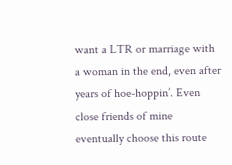want a LTR or marriage with a woman in the end, even after years of hoe-hoppin’. Even close friends of mine eventually choose this route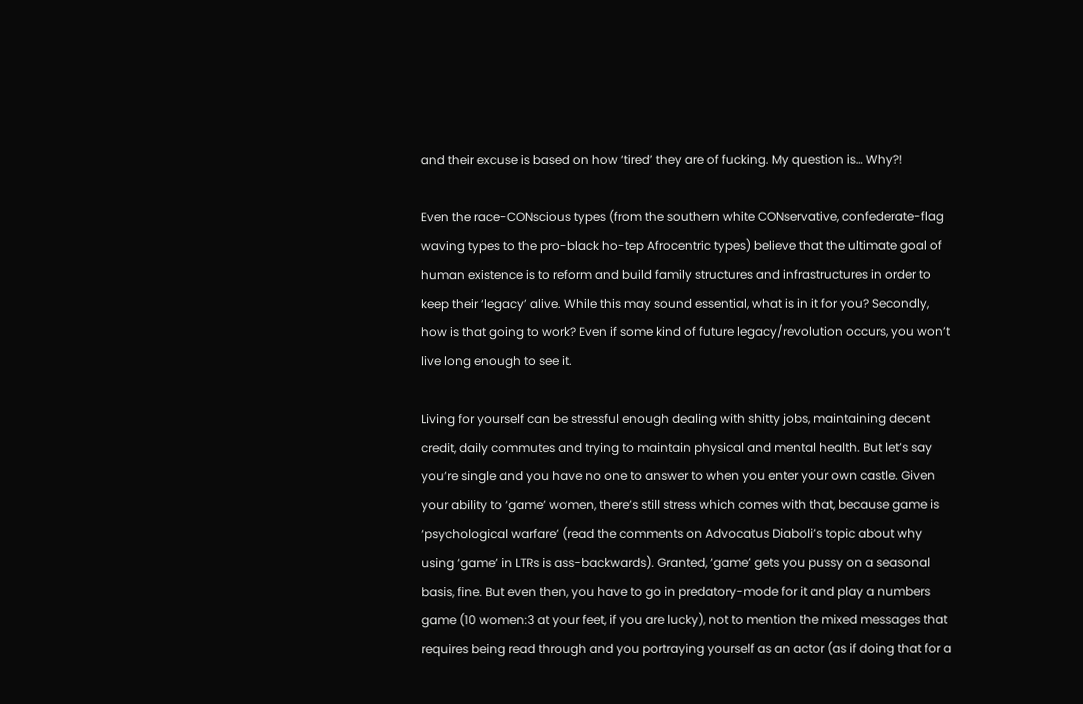and their excuse is based on how ‘tired’ they are of fucking. My question is… Why?!

Even the race-CONscious types (from the southern white CONservative, confederate-flag waving types to the pro-black ho-tep Afrocentric types) believe that the ultimate goal of human existence is to reform and build family structures and infrastructures in order to keep their ‘legacy’ alive. While this may sound essential, what is in it for you? Secondly, how is that going to work? Even if some kind of future legacy/revolution occurs, you won’t live long enough to see it.

Living for yourself can be stressful enough dealing with shitty jobs, maintaining decent credit, daily commutes and trying to maintain physical and mental health. But let’s say you’re single and you have no one to answer to when you enter your own castle. Given your ability to ‘game’ women, there’s still stress which comes with that, because game is ‘psychological warfare’ (read the comments on Advocatus Diaboli’s topic about why using ‘game’ in LTRs is ass-backwards). Granted, ‘game’ gets you pussy on a seasonal basis, fine. But even then, you have to go in predatory-mode for it and play a numbers game (10 women:3 at your feet, if you are lucky), not to mention the mixed messages that requires being read through and you portraying yourself as an actor (as if doing that for a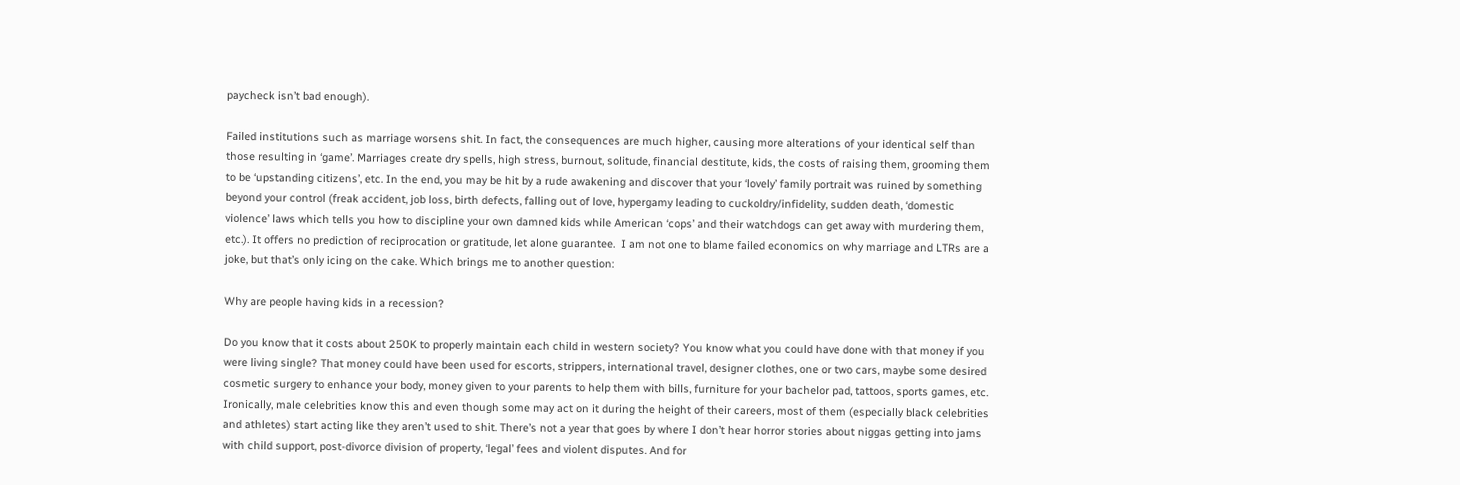paycheck isn’t bad enough).

Failed institutions such as marriage worsens shit. In fact, the consequences are much higher, causing more alterations of your identical self than those resulting in ‘game’. Marriages create dry spells, high stress, burnout, solitude, financial destitute, kids, the costs of raising them, grooming them to be ‘upstanding citizens’, etc. In the end, you may be hit by a rude awakening and discover that your ‘lovely’ family portrait was ruined by something beyond your control (freak accident, job loss, birth defects, falling out of love, hypergamy leading to cuckoldry/infidelity, sudden death, ‘domestic violence’ laws which tells you how to discipline your own damned kids while American ‘cops’ and their watchdogs can get away with murdering them, etc.). It offers no prediction of reciprocation or gratitude, let alone guarantee.  I am not one to blame failed economics on why marriage and LTRs are a joke, but that’s only icing on the cake. Which brings me to another question:

Why are people having kids in a recession?

Do you know that it costs about 250K to properly maintain each child in western society? You know what you could have done with that money if you were living single? That money could have been used for escorts, strippers, international travel, designer clothes, one or two cars, maybe some desired cosmetic surgery to enhance your body, money given to your parents to help them with bills, furniture for your bachelor pad, tattoos, sports games, etc. Ironically, male celebrities know this and even though some may act on it during the height of their careers, most of them (especially black celebrities and athletes) start acting like they aren’t used to shit. There’s not a year that goes by where I don’t hear horror stories about niggas getting into jams with child support, post-divorce division of property, ‘legal’ fees and violent disputes. And for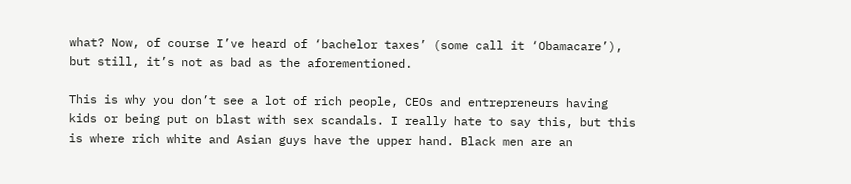what? Now, of course I’ve heard of ‘bachelor taxes’ (some call it ‘Obamacare’), but still, it’s not as bad as the aforementioned.

This is why you don’t see a lot of rich people, CEOs and entrepreneurs having kids or being put on blast with sex scandals. I really hate to say this, but this is where rich white and Asian guys have the upper hand. Black men are an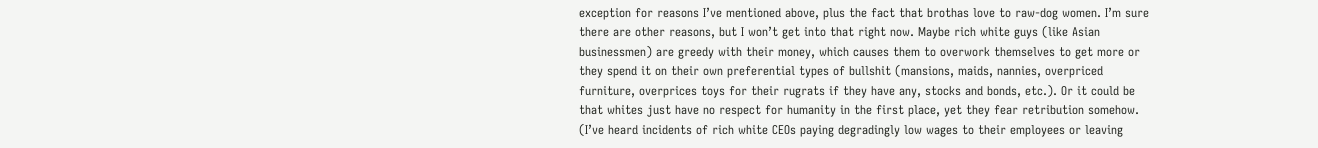exception for reasons I’ve mentioned above, plus the fact that brothas love to raw-dog women. I’m sure there are other reasons, but I won’t get into that right now. Maybe rich white guys (like Asian businessmen) are greedy with their money, which causes them to overwork themselves to get more or they spend it on their own preferential types of bullshit (mansions, maids, nannies, overpriced furniture, overprices toys for their rugrats if they have any, stocks and bonds, etc.). Or it could be that whites just have no respect for humanity in the first place, yet they fear retribution somehow. (I’ve heard incidents of rich white CEOs paying degradingly low wages to their employees or leaving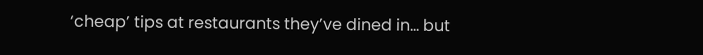‘cheap’ tips at restaurants they’ve dined in… but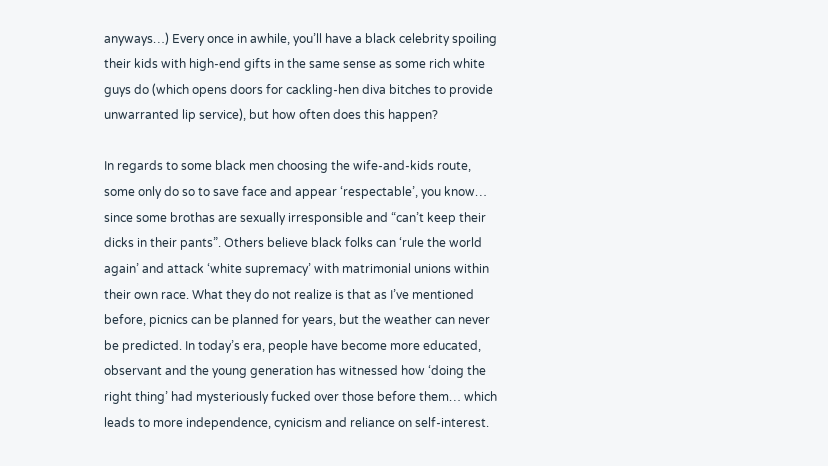anyways…) Every once in awhile, you’ll have a black celebrity spoiling their kids with high-end gifts in the same sense as some rich white guys do (which opens doors for cackling-hen diva bitches to provide unwarranted lip service), but how often does this happen?

In regards to some black men choosing the wife-and-kids route, some only do so to save face and appear ‘respectable’, you know… since some brothas are sexually irresponsible and “can’t keep their dicks in their pants”. Others believe black folks can ‘rule the world again’ and attack ‘white supremacy’ with matrimonial unions within their own race. What they do not realize is that as I’ve mentioned before, picnics can be planned for years, but the weather can never be predicted. In today’s era, people have become more educated, observant and the young generation has witnessed how ‘doing the right thing’ had mysteriously fucked over those before them… which leads to more independence, cynicism and reliance on self-interest.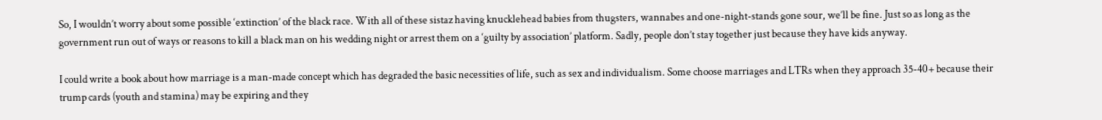So, I wouldn’t worry about some possible ‘extinction’ of the black race. With all of these sistaz having knucklehead babies from thugsters, wannabes and one-night-stands gone sour, we’ll be fine. Just so as long as the government run out of ways or reasons to kill a black man on his wedding night or arrest them on a ‘guilty by association’ platform. Sadly, people don’t stay together just because they have kids anyway.

I could write a book about how marriage is a man-made concept which has degraded the basic necessities of life, such as sex and individualism. Some choose marriages and LTRs when they approach 35-40+ because their trump cards (youth and stamina) may be expiring and they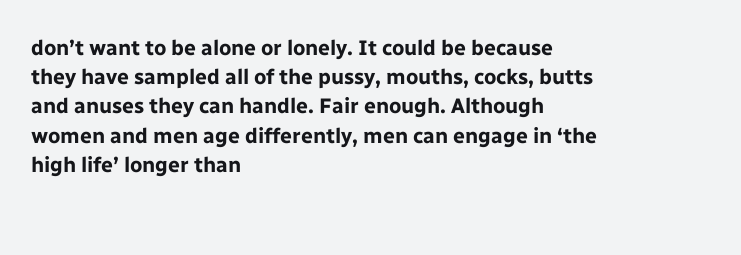don’t want to be alone or lonely. It could be because they have sampled all of the pussy, mouths, cocks, butts and anuses they can handle. Fair enough. Although women and men age differently, men can engage in ‘the high life’ longer than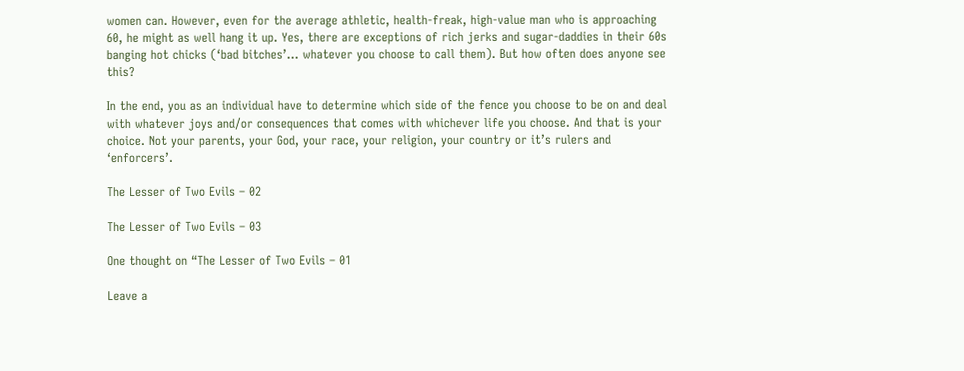women can. However, even for the average athletic, health-freak, high-value man who is approaching 60, he might as well hang it up. Yes, there are exceptions of rich jerks and sugar-daddies in their 60s banging hot chicks (‘bad bitches’… whatever you choose to call them). But how often does anyone see this?

In the end, you as an individual have to determine which side of the fence you choose to be on and deal with whatever joys and/or consequences that comes with whichever life you choose. And that is your choice. Not your parents, your God, your race, your religion, your country or it’s rulers and ‘enforcers’.

The Lesser of Two Evils – 02

The Lesser of Two Evils – 03

One thought on “The Lesser of Two Evils – 01

Leave a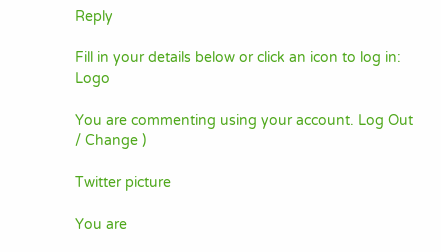Reply

Fill in your details below or click an icon to log in: Logo

You are commenting using your account. Log Out / Change )

Twitter picture

You are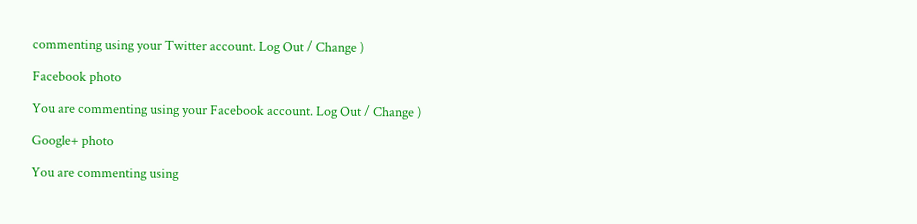commenting using your Twitter account. Log Out / Change )

Facebook photo

You are commenting using your Facebook account. Log Out / Change )

Google+ photo

You are commenting using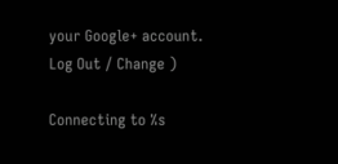your Google+ account. Log Out / Change )

Connecting to %s